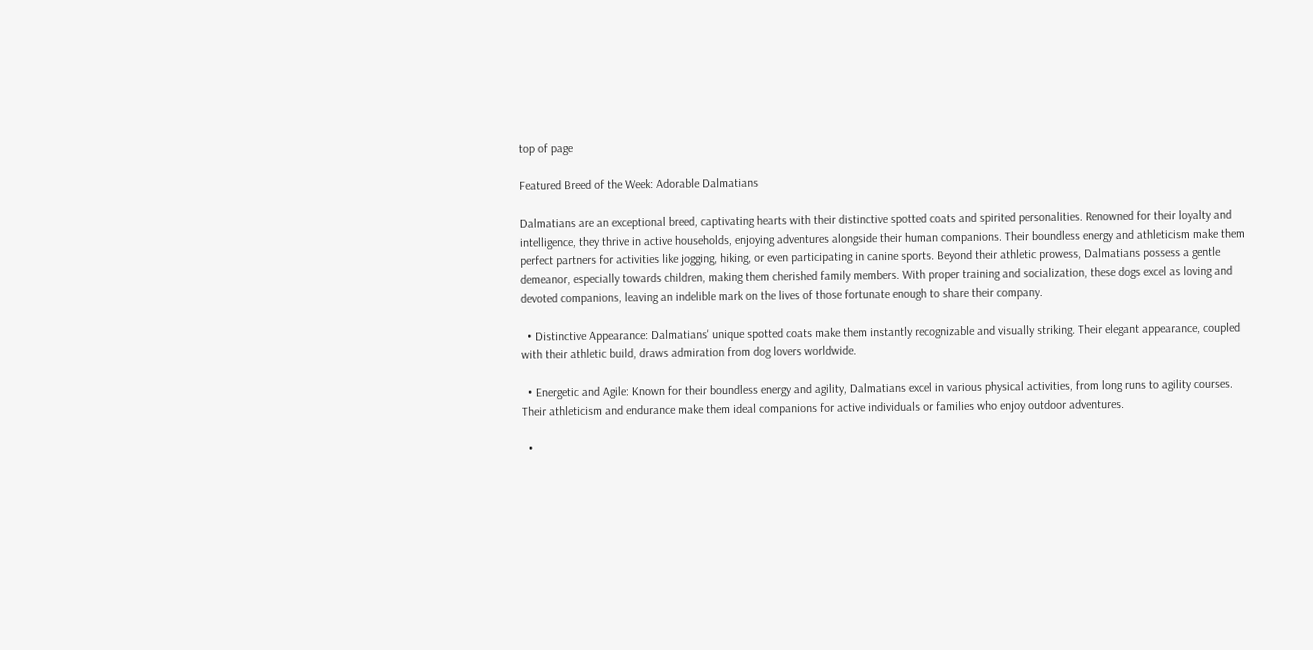top of page

Featured Breed of the Week: Adorable Dalmatians

Dalmatians are an exceptional breed, captivating hearts with their distinctive spotted coats and spirited personalities. Renowned for their loyalty and intelligence, they thrive in active households, enjoying adventures alongside their human companions. Their boundless energy and athleticism make them perfect partners for activities like jogging, hiking, or even participating in canine sports. Beyond their athletic prowess, Dalmatians possess a gentle demeanor, especially towards children, making them cherished family members. With proper training and socialization, these dogs excel as loving and devoted companions, leaving an indelible mark on the lives of those fortunate enough to share their company.

  • Distinctive Appearance: Dalmatians' unique spotted coats make them instantly recognizable and visually striking. Their elegant appearance, coupled with their athletic build, draws admiration from dog lovers worldwide.

  • Energetic and Agile: Known for their boundless energy and agility, Dalmatians excel in various physical activities, from long runs to agility courses. Their athleticism and endurance make them ideal companions for active individuals or families who enjoy outdoor adventures.

  •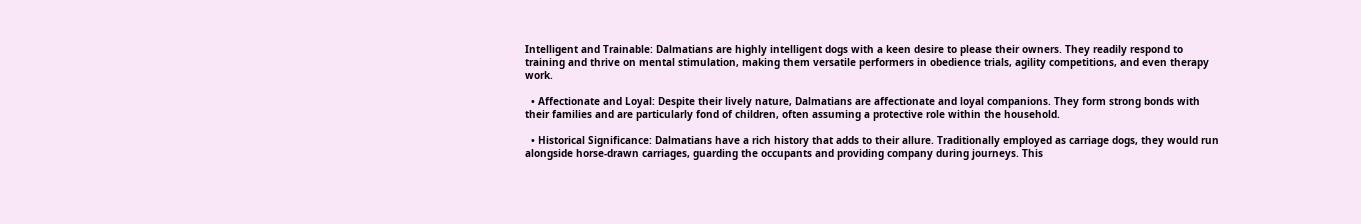Intelligent and Trainable: Dalmatians are highly intelligent dogs with a keen desire to please their owners. They readily respond to training and thrive on mental stimulation, making them versatile performers in obedience trials, agility competitions, and even therapy work.

  • Affectionate and Loyal: Despite their lively nature, Dalmatians are affectionate and loyal companions. They form strong bonds with their families and are particularly fond of children, often assuming a protective role within the household.

  • Historical Significance: Dalmatians have a rich history that adds to their allure. Traditionally employed as carriage dogs, they would run alongside horse-drawn carriages, guarding the occupants and providing company during journeys. This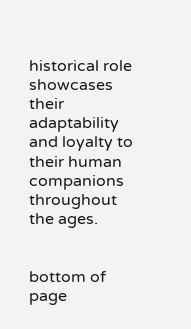historical role showcases their adaptability and loyalty to their human companions throughout the ages.


bottom of page